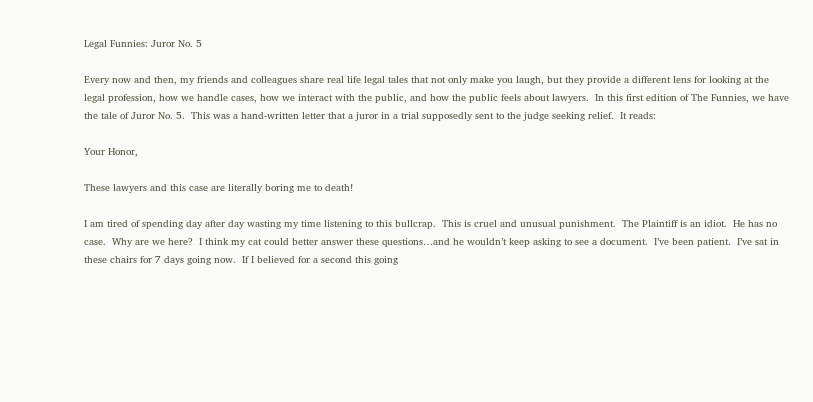Legal Funnies: Juror No. 5

Every now and then, my friends and colleagues share real life legal tales that not only make you laugh, but they provide a different lens for looking at the legal profession, how we handle cases, how we interact with the public, and how the public feels about lawyers.  In this first edition of The Funnies, we have the tale of Juror No. 5.  This was a hand-written letter that a juror in a trial supposedly sent to the judge seeking relief.  It reads:

Your Honor,

These lawyers and this case are literally boring me to death!

I am tired of spending day after day wasting my time listening to this bullcrap.  This is cruel and unusual punishment.  The Plaintiff is an idiot.  He has no case.  Why are we here?  I think my cat could better answer these questions…and he wouldn’t keep asking to see a document.  I’ve been patient.  I’ve sat in these chairs for 7 days going now.  If I believed for a second this going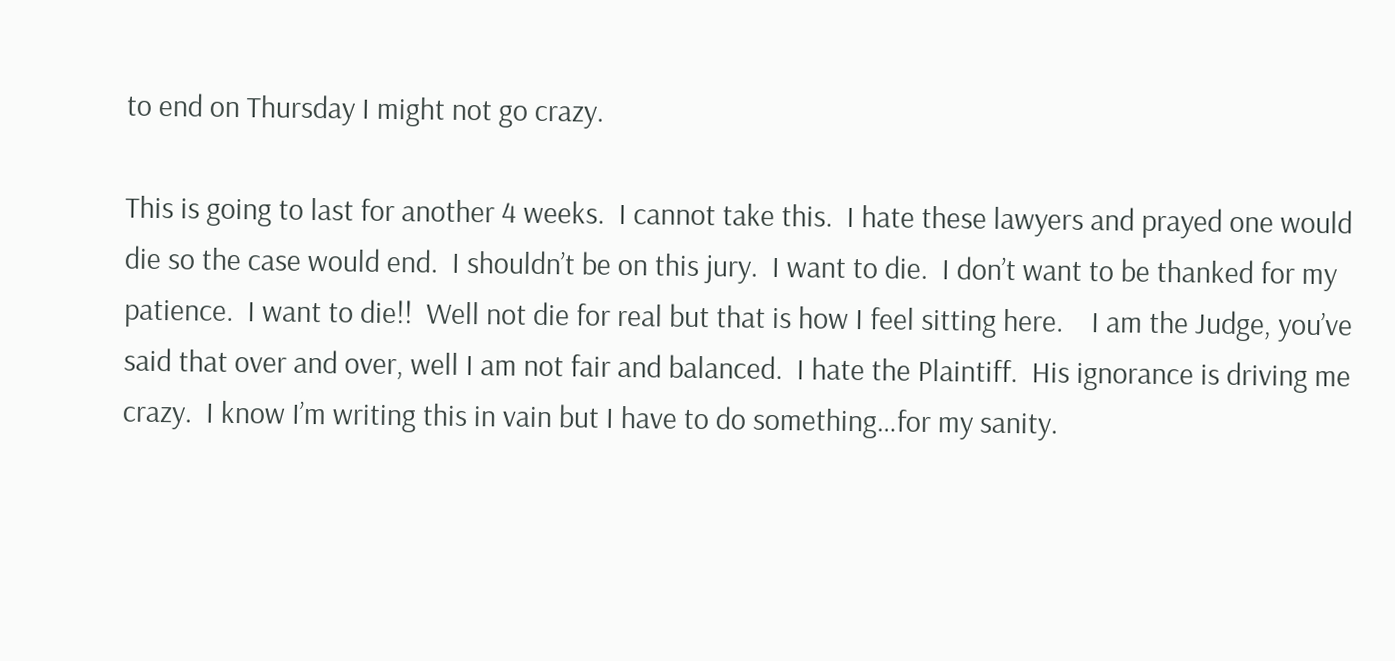to end on Thursday I might not go crazy.

This is going to last for another 4 weeks.  I cannot take this.  I hate these lawyers and prayed one would die so the case would end.  I shouldn’t be on this jury.  I want to die.  I don’t want to be thanked for my patience.  I want to die!!  Well not die for real but that is how I feel sitting here.    I am the Judge, you’ve said that over and over, well I am not fair and balanced.  I hate the Plaintiff.  His ignorance is driving me crazy.  I know I’m writing this in vain but I have to do something…for my sanity.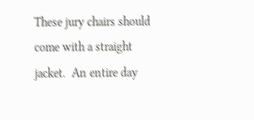These jury chairs should come with a straight jacket.  An entire day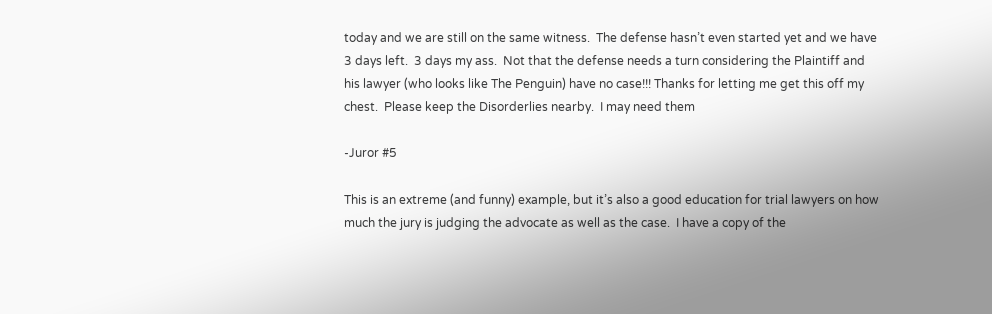today and we are still on the same witness.  The defense hasn’t even started yet and we have 3 days left.  3 days my ass.  Not that the defense needs a turn considering the Plaintiff and his lawyer (who looks like The Penguin) have no case!!! Thanks for letting me get this off my chest.  Please keep the Disorderlies nearby.  I may need them

-Juror #5

This is an extreme (and funny) example, but it’s also a good education for trial lawyers on how much the jury is judging the advocate as well as the case.  I have a copy of the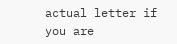actual letter if you are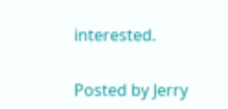interested.

Posted by Jerry